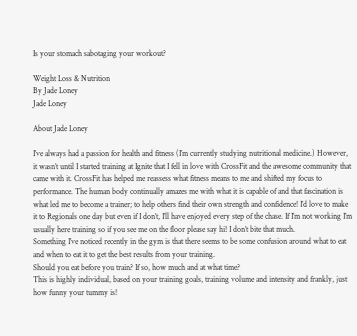Is your stomach sabotaging your workout?

Weight Loss & Nutrition
By Jade Loney
Jade Loney

About Jade Loney

I’ve always had a passion for health and fitness (I’m currently studying nutritional medicine.) However, it wasn’t until I started training at Ignite that I fell in love with CrossFit and the awesome community that came with it. CrossFit has helped me reassess what fitness means to me and shifted my focus to performance. The human body continually amazes me with what it is capable of and that fascination is what led me to become a trainer; to help others find their own strength and confidence! I’d love to make it to Regionals one day but even if I don’t, I’ll have enjoyed every step of the chase. If I’m not working I’m usually here training so if you see me on the floor please say hi! I don’t bite that much.
Something I’ve noticed recently in the gym is that there seems to be some confusion around what to eat and when to eat it to get the best results from your training.
Should you eat before you train? If so, how much and at what time?
This is highly individual, based on your training goals, training volume and intensity and frankly, just how funny your tummy is!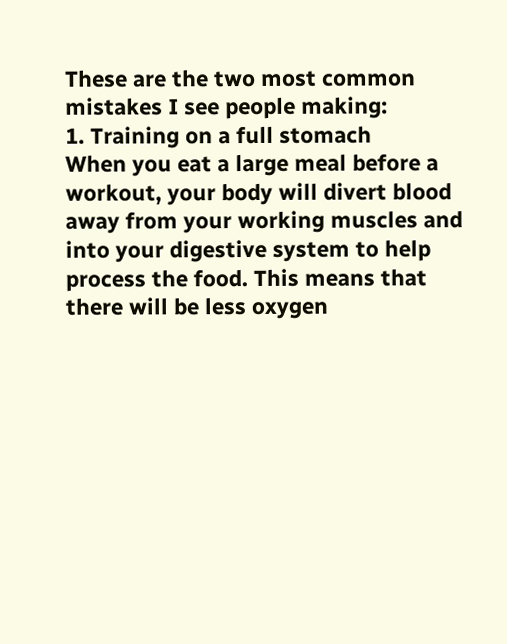These are the two most common mistakes I see people making:
1. Training on a full stomach
When you eat a large meal before a workout, your body will divert blood away from your working muscles and into your digestive system to help process the food. This means that there will be less oxygen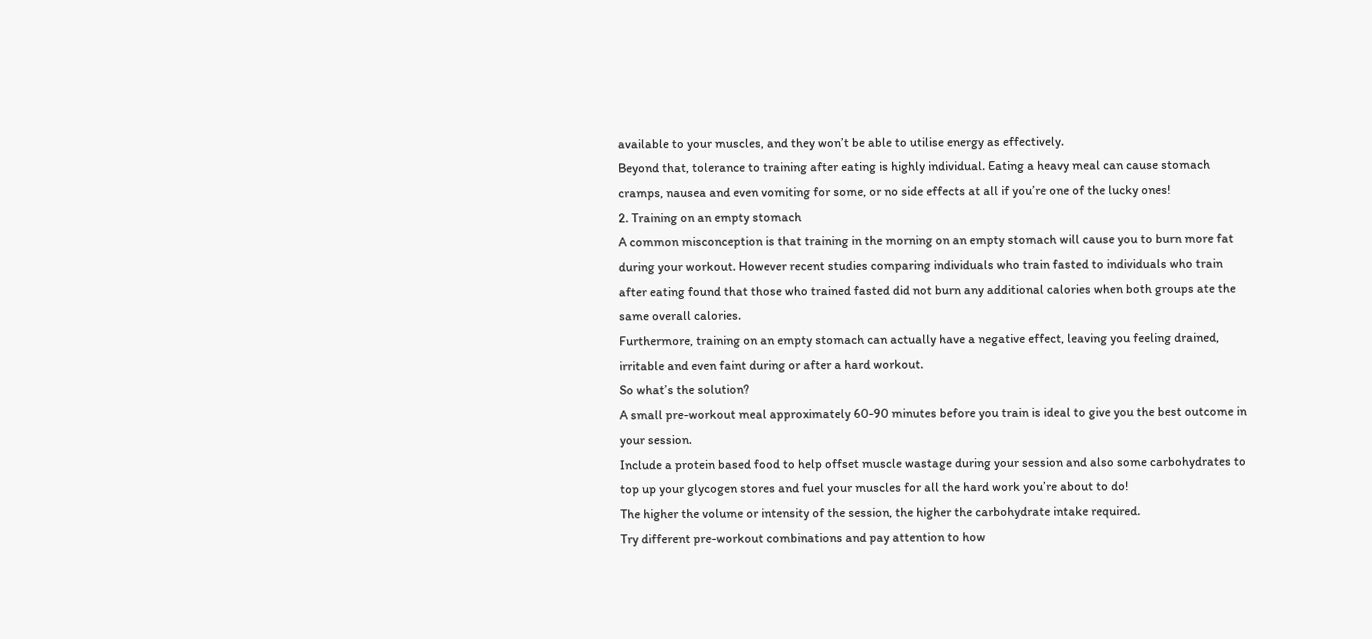available to your muscles, and they won’t be able to utilise energy as effectively.
Beyond that, tolerance to training after eating is highly individual. Eating a heavy meal can cause stomach cramps, nausea and even vomiting for some, or no side effects at all if you’re one of the lucky ones!
2. Training on an empty stomach
A common misconception is that training in the morning on an empty stomach will cause you to burn more fat during your workout. However recent studies comparing individuals who train fasted to individuals who train after eating found that those who trained fasted did not burn any additional calories when both groups ate the same overall calories.
Furthermore, training on an empty stomach can actually have a negative effect, leaving you feeling drained, irritable and even faint during or after a hard workout.
So what’s the solution?
A small pre-workout meal approximately 60-90 minutes before you train is ideal to give you the best outcome in your session.
Include a protein based food to help offset muscle wastage during your session and also some carbohydrates to top up your glycogen stores and fuel your muscles for all the hard work you’re about to do!
The higher the volume or intensity of the session, the higher the carbohydrate intake required.
Try different pre-workout combinations and pay attention to how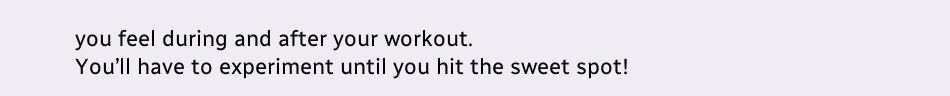you feel during and after your workout.
You’ll have to experiment until you hit the sweet spot!